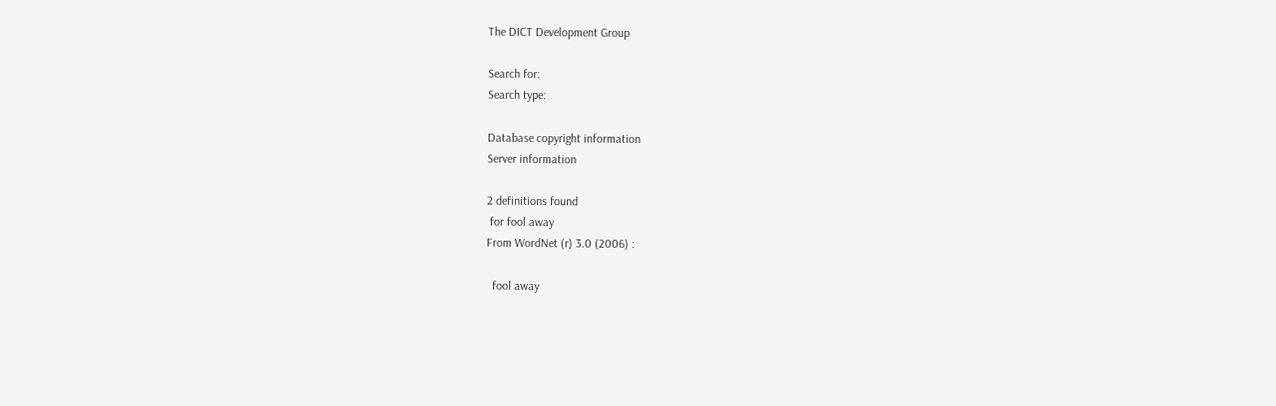The DICT Development Group

Search for:
Search type:

Database copyright information
Server information

2 definitions found
 for fool away
From WordNet (r) 3.0 (2006) :

  fool away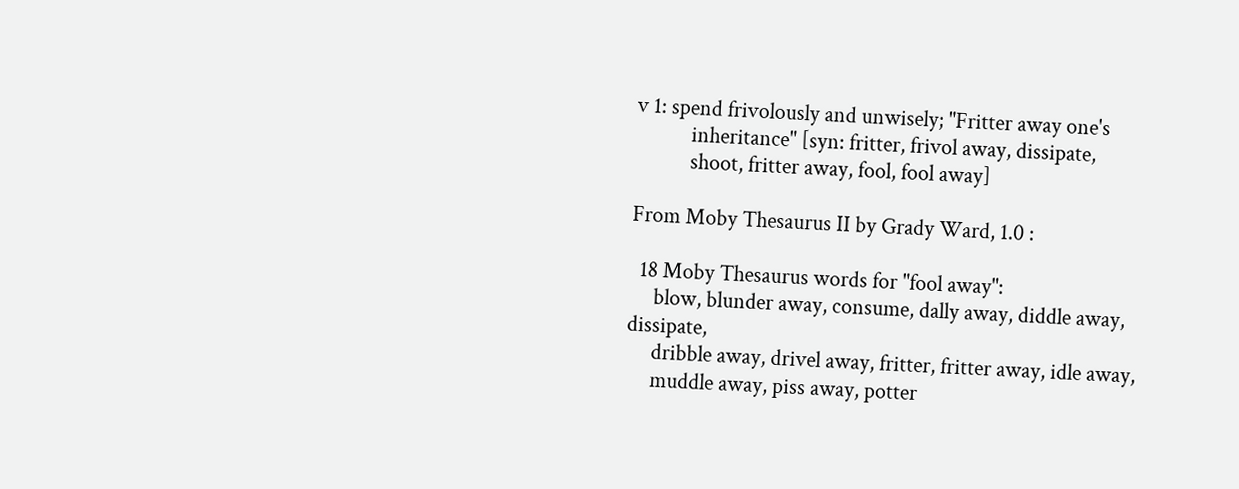v 1: spend frivolously and unwisely; "Fritter away one's
           inheritance" [syn: fritter, frivol away, dissipate,
           shoot, fritter away, fool, fool away]

From Moby Thesaurus II by Grady Ward, 1.0 :

  18 Moby Thesaurus words for "fool away":
     blow, blunder away, consume, dally away, diddle away, dissipate,
     dribble away, drivel away, fritter, fritter away, idle away,
     muddle away, piss away, potter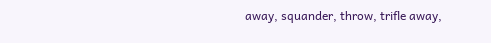away, squander, throw, trifle away,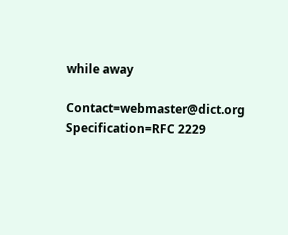while away

Contact=webmaster@dict.org Specification=RFC 2229